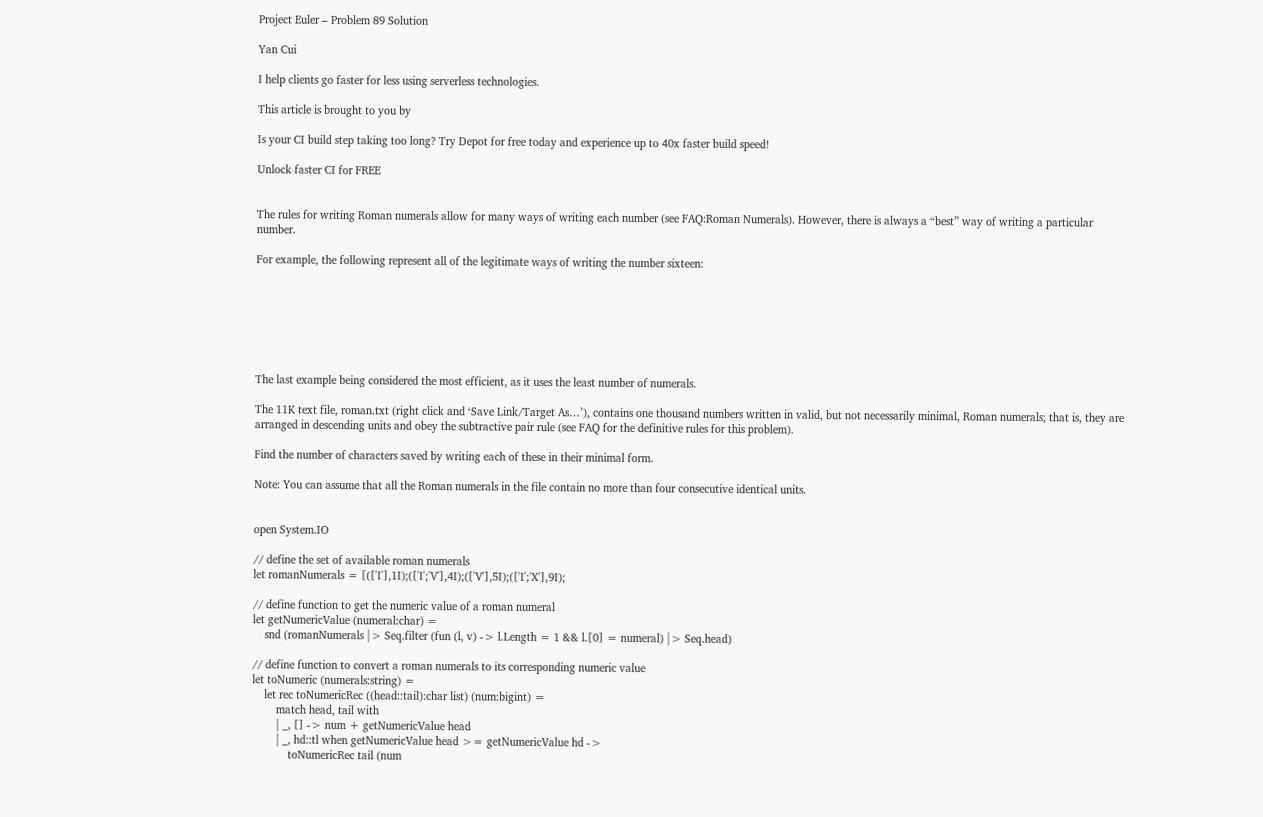Project Euler – Problem 89 Solution

Yan Cui

I help clients go faster for less using serverless technologies.

This article is brought to you by

Is your CI build step taking too long? Try Depot for free today and experience up to 40x faster build speed!

Unlock faster CI for FREE


The rules for writing Roman numerals allow for many ways of writing each number (see FAQ:Roman Numerals). However, there is always a “best” way of writing a particular number.

For example, the following represent all of the legitimate ways of writing the number sixteen:







The last example being considered the most efficient, as it uses the least number of numerals.

The 11K text file, roman.txt (right click and ‘Save Link/Target As…’), contains one thousand numbers written in valid, but not necessarily minimal, Roman numerals; that is, they are arranged in descending units and obey the subtractive pair rule (see FAQ for the definitive rules for this problem).

Find the number of characters saved by writing each of these in their minimal form.

Note: You can assume that all the Roman numerals in the file contain no more than four consecutive identical units.


open System.IO

// define the set of available roman numerals
let romanNumerals = [(['I'],1I);(['I';'V'],4I);(['V'],5I);(['I';'X'],9I);

// define function to get the numeric value of a roman numeral
let getNumericValue (numeral:char) =
    snd (romanNumerals |> Seq.filter (fun (l, v) -> l.Length = 1 && l.[0] = numeral) |> Seq.head)

// define function to convert a roman numerals to its corresponding numeric value
let toNumeric (numerals:string) =
    let rec toNumericRec ((head::tail):char list) (num:bigint) =
        match head, tail with
        | _, [] -> num + getNumericValue head
        | _, hd::tl when getNumericValue head >= getNumericValue hd ->
            toNumericRec tail (num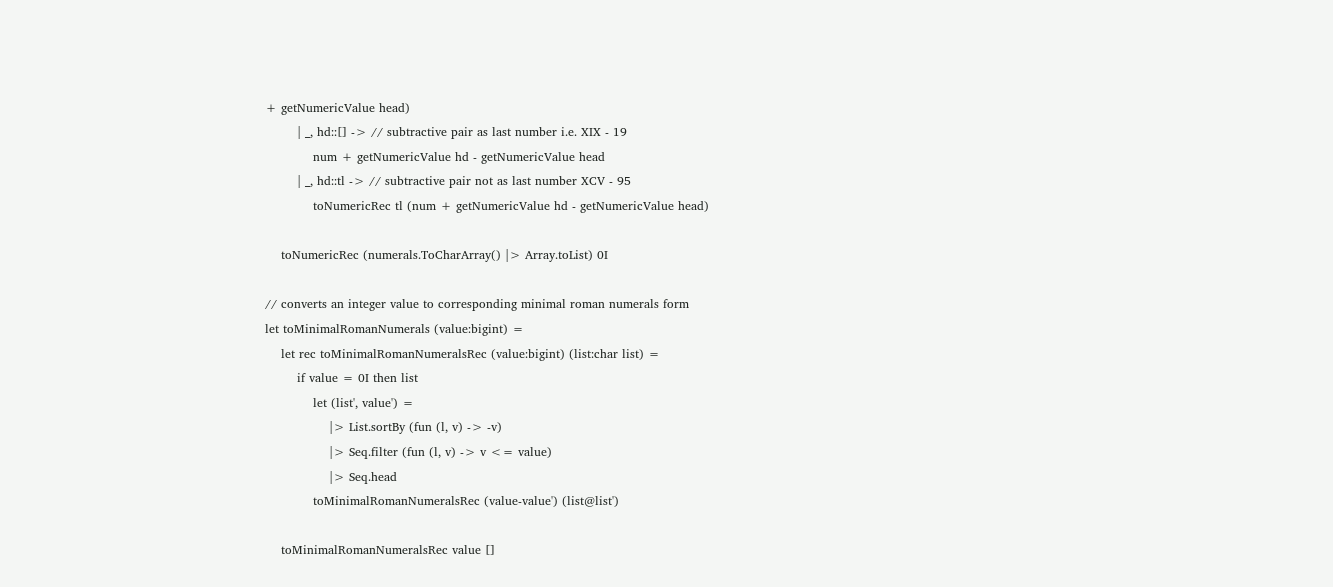+ getNumericValue head)
        | _, hd::[] -> // subtractive pair as last number i.e. XIX - 19
            num + getNumericValue hd - getNumericValue head
        | _, hd::tl -> // subtractive pair not as last number XCV - 95
            toNumericRec tl (num + getNumericValue hd - getNumericValue head)

    toNumericRec (numerals.ToCharArray() |> Array.toList) 0I

// converts an integer value to corresponding minimal roman numerals form
let toMinimalRomanNumerals (value:bigint) =
    let rec toMinimalRomanNumeralsRec (value:bigint) (list:char list) =
        if value = 0I then list
            let (list', value') =
                |> List.sortBy (fun (l, v) -> -v)
                |> Seq.filter (fun (l, v) -> v <= value)
                |> Seq.head
            toMinimalRomanNumeralsRec (value-value') (list@list')

    toMinimalRomanNumeralsRec value []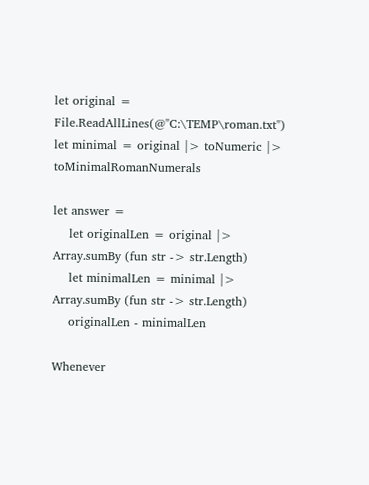let original = File.ReadAllLines(@"C:\TEMP\roman.txt")
let minimal = original |> toNumeric |> toMinimalRomanNumerals

let answer =
    let originalLen = original |> Array.sumBy (fun str -> str.Length)
    let minimalLen = minimal |> Array.sumBy (fun str -> str.Length)
    originalLen - minimalLen

Whenever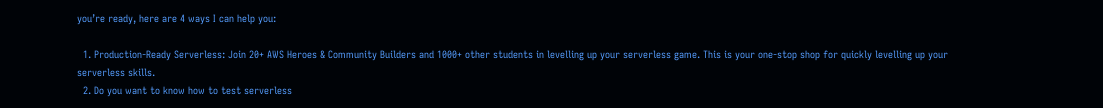you’re ready, here are 4 ways I can help you:

  1. Production-Ready Serverless: Join 20+ AWS Heroes & Community Builders and 1000+ other students in levelling up your serverless game. This is your one-stop shop for quickly levelling up your serverless skills.
  2. Do you want to know how to test serverless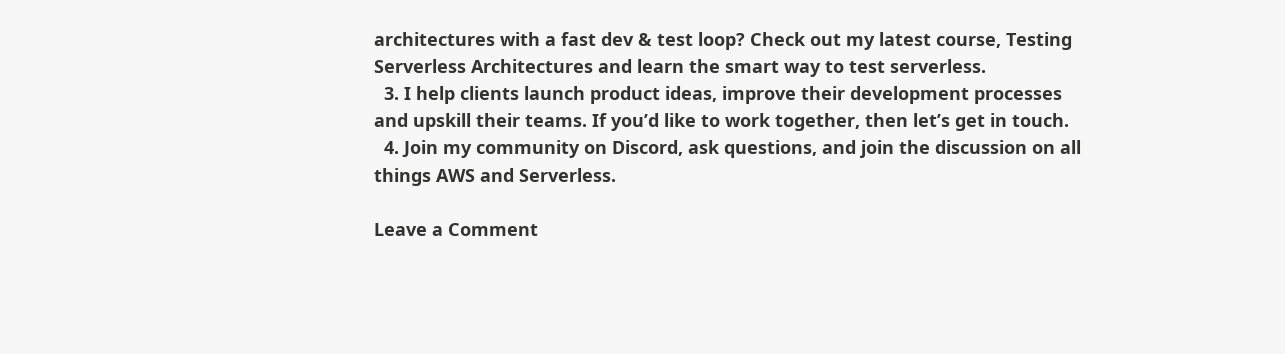architectures with a fast dev & test loop? Check out my latest course, Testing Serverless Architectures and learn the smart way to test serverless.
  3. I help clients launch product ideas, improve their development processes and upskill their teams. If you’d like to work together, then let’s get in touch.
  4. Join my community on Discord, ask questions, and join the discussion on all things AWS and Serverless.

Leave a Comment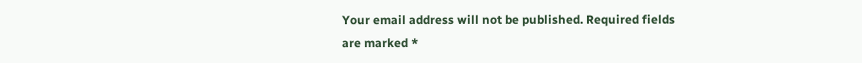Your email address will not be published. Required fields are marked *